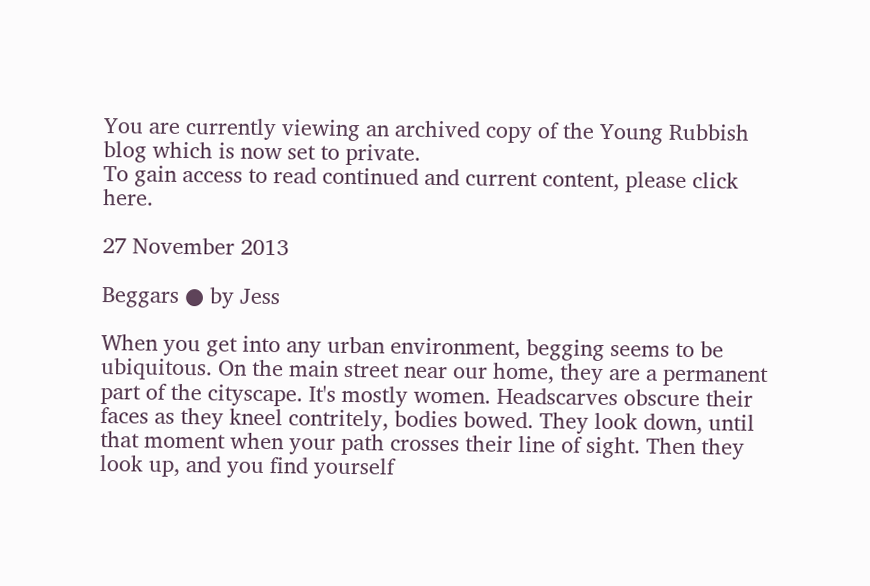You are currently viewing an archived copy of the Young Rubbish blog which is now set to private.
To gain access to read continued and current content, please click here.

27 November 2013

Beggars ● by Jess

When you get into any urban environment, begging seems to be ubiquitous. On the main street near our home, they are a permanent part of the cityscape. It's mostly women. Headscarves obscure their faces as they kneel contritely, bodies bowed. They look down, until that moment when your path crosses their line of sight. Then they look up, and you find yourself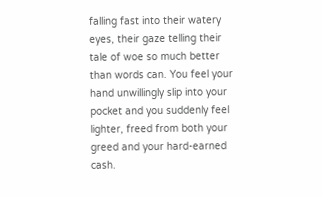falling fast into their watery eyes, their gaze telling their tale of woe so much better than words can. You feel your hand unwillingly slip into your pocket and you suddenly feel lighter, freed from both your greed and your hard-earned cash.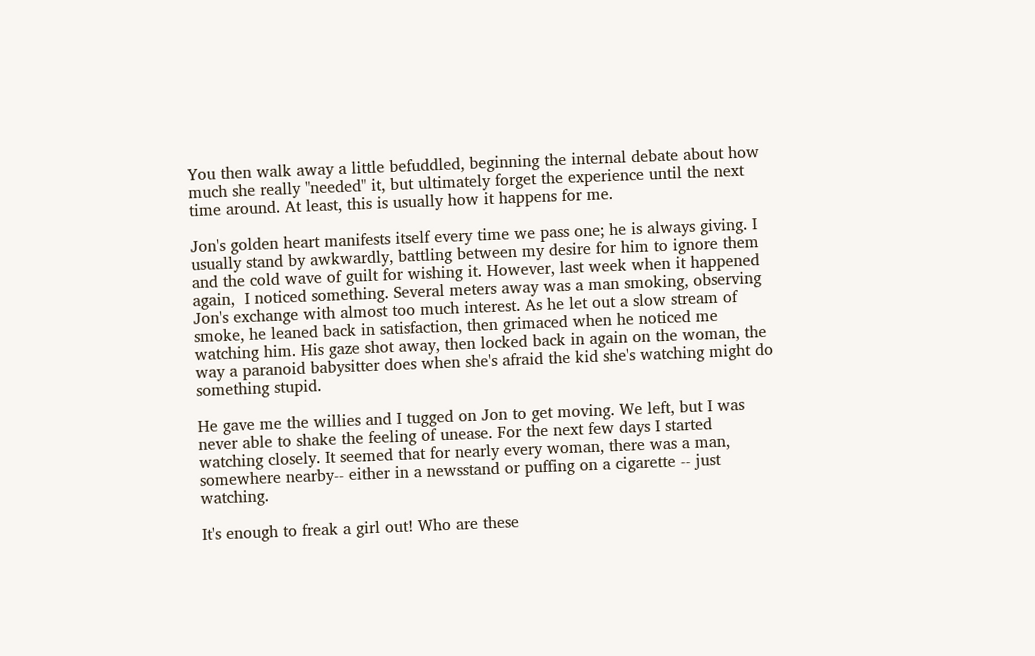You then walk away a little befuddled, beginning the internal debate about how much she really "needed" it, but ultimately forget the experience until the next time around. At least, this is usually how it happens for me.

Jon's golden heart manifests itself every time we pass one; he is always giving. I usually stand by awkwardly, battling between my desire for him to ignore them and the cold wave of guilt for wishing it. However, last week when it happened again,  I noticed something. Several meters away was a man smoking, observing Jon's exchange with almost too much interest. As he let out a slow stream of smoke, he leaned back in satisfaction, then grimaced when he noticed me watching him. His gaze shot away, then locked back in again on the woman, the way a paranoid babysitter does when she's afraid the kid she's watching might do something stupid.

He gave me the willies and I tugged on Jon to get moving. We left, but I was never able to shake the feeling of unease. For the next few days I started watching closely. It seemed that for nearly every woman, there was a man, somewhere nearby-- either in a newsstand or puffing on a cigarette -- just watching.

It's enough to freak a girl out! Who are these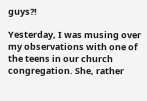guys?!

Yesterday, I was musing over my observations with one of the teens in our church congregation. She, rather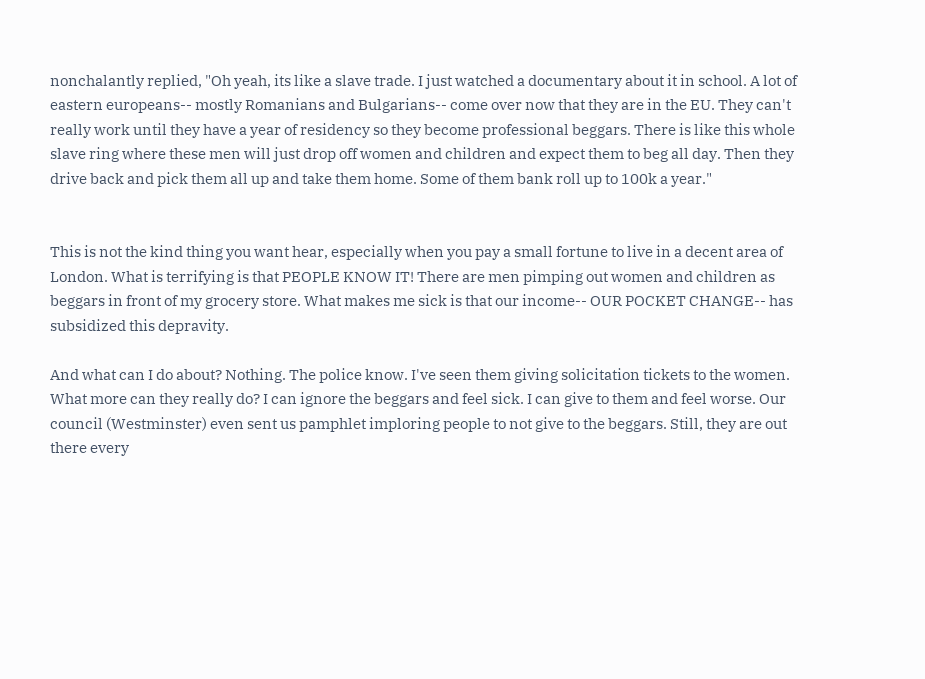nonchalantly replied, "Oh yeah, its like a slave trade. I just watched a documentary about it in school. A lot of eastern europeans-- mostly Romanians and Bulgarians-- come over now that they are in the EU. They can't really work until they have a year of residency so they become professional beggars. There is like this whole slave ring where these men will just drop off women and children and expect them to beg all day. Then they drive back and pick them all up and take them home. Some of them bank roll up to 100k a year."


This is not the kind thing you want hear, especially when you pay a small fortune to live in a decent area of London. What is terrifying is that PEOPLE KNOW IT! There are men pimping out women and children as beggars in front of my grocery store. What makes me sick is that our income-- OUR POCKET CHANGE-- has subsidized this depravity.

And what can I do about? Nothing. The police know. I've seen them giving solicitation tickets to the women. What more can they really do? I can ignore the beggars and feel sick. I can give to them and feel worse. Our council (Westminster) even sent us pamphlet imploring people to not give to the beggars. Still, they are out there every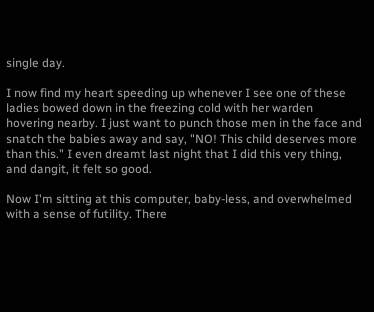single day.

I now find my heart speeding up whenever I see one of these ladies bowed down in the freezing cold with her warden hovering nearby. I just want to punch those men in the face and snatch the babies away and say, "NO! This child deserves more than this." I even dreamt last night that I did this very thing, and dangit, it felt so good.

Now I'm sitting at this computer, baby-less, and overwhelmed with a sense of futility. There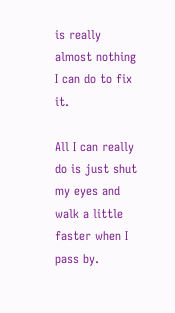is really almost nothing I can do to fix it.

All I can really do is just shut my eyes and walk a little faster when I pass by.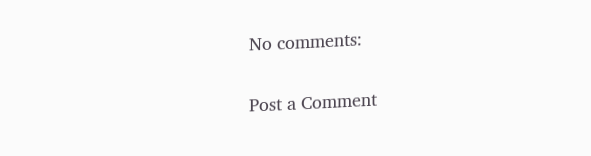No comments:

Post a Comment